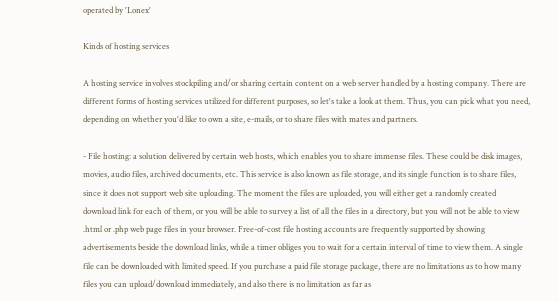operated by 'Lonex'

Kinds of hosting services

A hosting service involves stockpiling and/or sharing certain content on a web server handled by a hosting company. There are different forms of hosting services utilized for different purposes, so let's take a look at them. Thus, you can pick what you need, depending on whether you'd like to own a site, e-mails, or to share files with mates and partners.

- File hosting: a solution delivered by certain web hosts, which enables you to share immense files. These could be disk images, movies, audio files, archived documents, etc. This service is also known as file storage, and its single function is to share files, since it does not support web site uploading. The moment the files are uploaded, you will either get a randomly created download link for each of them, or you will be able to survey a list of all the files in a directory, but you will not be able to view .html or .php web page files in your browser. Free-of-cost file hosting accounts are frequently supported by showing advertisements beside the download links, while a timer obliges you to wait for a certain interval of time to view them. A single file can be downloaded with limited speed. If you purchase a paid file storage package, there are no limitations as to how many files you can upload/download immediately, and also there is no limitation as far as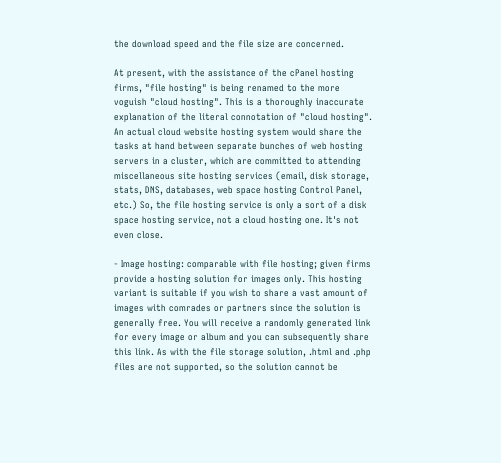the download speed and the file size are concerned.

At present, with the assistance of the cPanel hosting firms, "file hosting" is being renamed to the more voguish "cloud hosting". This is a thoroughly inaccurate explanation of the literal connotation of "cloud hosting". An actual cloud website hosting system would share the tasks at hand between separate bunches of web hosting servers in a cluster, which are committed to attending miscellaneous site hosting services (email, disk storage, stats, DNS, databases, web space hosting Control Panel, etc.) So, the file hosting service is only a sort of a disk space hosting service, not a cloud hosting one. It's not even close.

- Image hosting: comparable with file hosting; given firms provide a hosting solution for images only. This hosting variant is suitable if you wish to share a vast amount of images with comrades or partners since the solution is generally free. You will receive a randomly generated link for every image or album and you can subsequently share this link. As with the file storage solution, .html and .php files are not supported, so the solution cannot be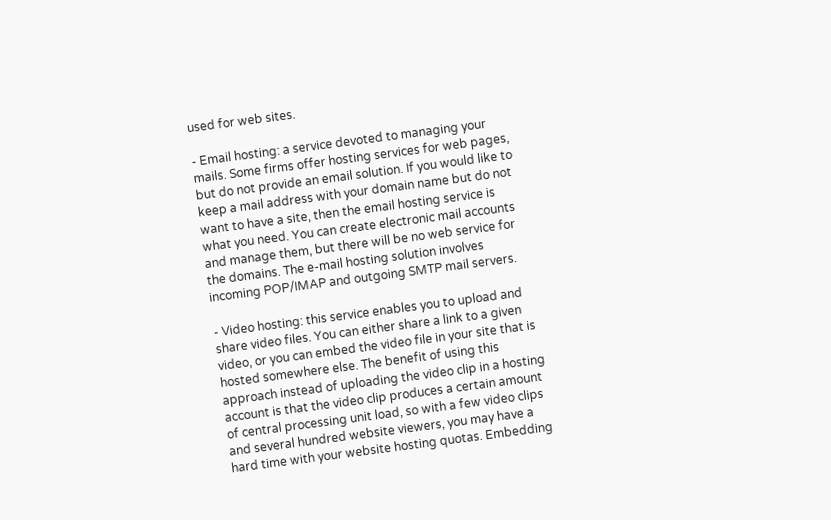used for web sites.

- Email hosting: a service devoted to managing your mails. Some firms offer hosting services for web pages, but do not provide an email solution. If you would like to keep a mail address with your domain name but do not want to have a site, then the email hosting service is what you need. You can create electronic mail accounts and manage them, but there will be no web service for the domains. The e-mail hosting solution involves incoming POP/IMAP and outgoing SMTP mail servers.

- Video hosting: this service enables you to upload and share video files. You can either share a link to a given video, or you can embed the video file in your site that is hosted somewhere else. The benefit of using this approach instead of uploading the video clip in a hosting account is that the video clip produces a certain amount of central processing unit load, so with a few video clips and several hundred website viewers, you may have a hard time with your website hosting quotas. Embedding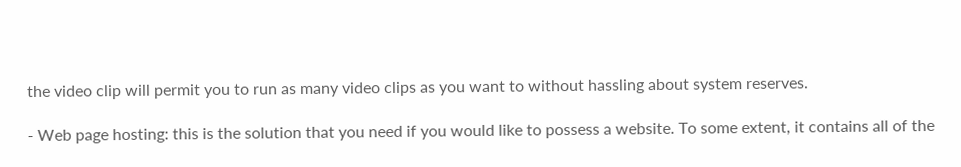the video clip will permit you to run as many video clips as you want to without hassling about system reserves.

- Web page hosting: this is the solution that you need if you would like to possess a website. To some extent, it contains all of the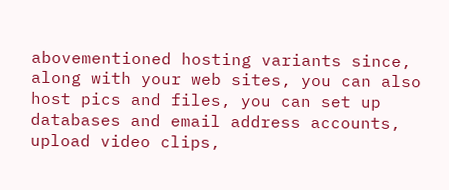abovementioned hosting variants since, along with your web sites, you can also host pics and files, you can set up databases and email address accounts, upload video clips,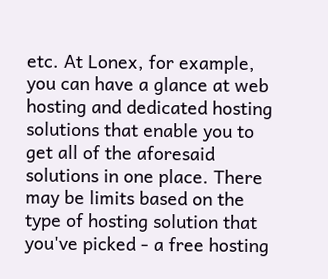etc. At Lonex, for example, you can have a glance at web hosting and dedicated hosting solutions that enable you to get all of the aforesaid solutions in one place. There may be limits based on the type of hosting solution that you've picked - a free hosting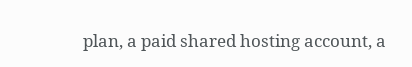plan, a paid shared hosting account, a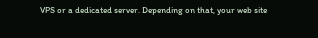VPS or a dedicated server. Depending on that, your web site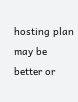hosting plan may be better or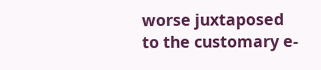worse juxtaposed to the customary e-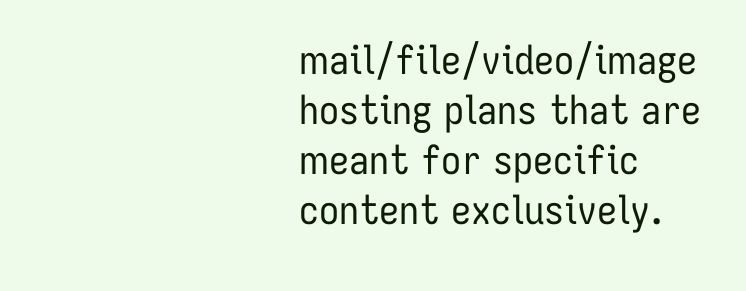mail/file/video/image hosting plans that are meant for specific content exclusively.